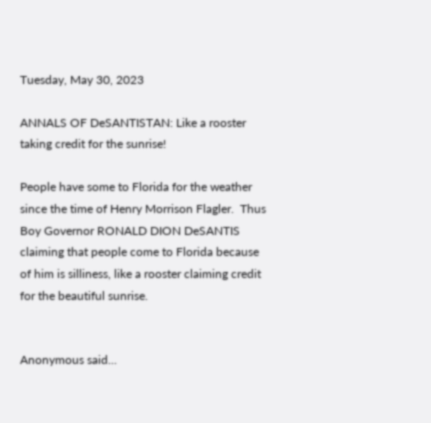Tuesday, May 30, 2023

ANNALS OF DeSANTISTAN: Like a rooster taking credit for the sunrise!

People have some to Florida for the weather since the time of Henry Morrison Flagler.  Thus Boy Governor RONALD DION DeSANTIS claiming that people come to Florida because of him is silliness, like a rooster claiming credit for the beautiful sunrise.


Anonymous said...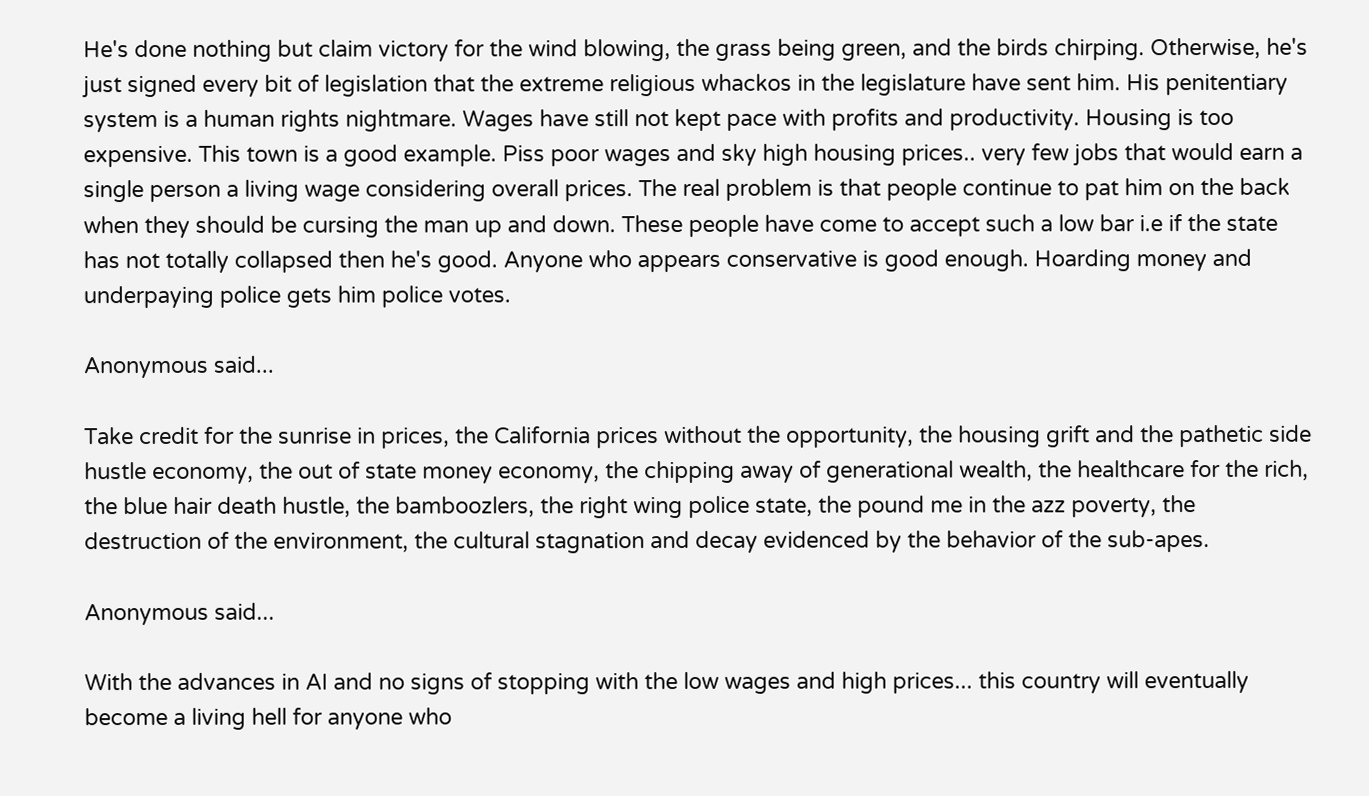He's done nothing but claim victory for the wind blowing, the grass being green, and the birds chirping. Otherwise, he's just signed every bit of legislation that the extreme religious whackos in the legislature have sent him. His penitentiary system is a human rights nightmare. Wages have still not kept pace with profits and productivity. Housing is too expensive. This town is a good example. Piss poor wages and sky high housing prices.. very few jobs that would earn a single person a living wage considering overall prices. The real problem is that people continue to pat him on the back when they should be cursing the man up and down. These people have come to accept such a low bar i.e if the state has not totally collapsed then he's good. Anyone who appears conservative is good enough. Hoarding money and underpaying police gets him police votes.

Anonymous said...

Take credit for the sunrise in prices, the California prices without the opportunity, the housing grift and the pathetic side hustle economy, the out of state money economy, the chipping away of generational wealth, the healthcare for the rich, the blue hair death hustle, the bamboozlers, the right wing police state, the pound me in the azz poverty, the destruction of the environment, the cultural stagnation and decay evidenced by the behavior of the sub-apes.

Anonymous said...

With the advances in AI and no signs of stopping with the low wages and high prices... this country will eventually become a living hell for anyone who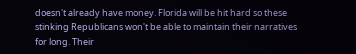doesn't already have money. Florida will be hit hard so these stinking Republicans won't be able to maintain their narratives for long. Their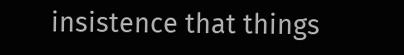insistence that things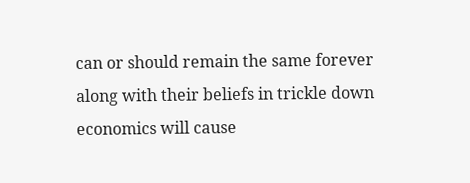can or should remain the same forever along with their beliefs in trickle down economics will cause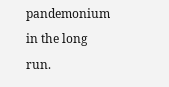pandemonium in the long run.